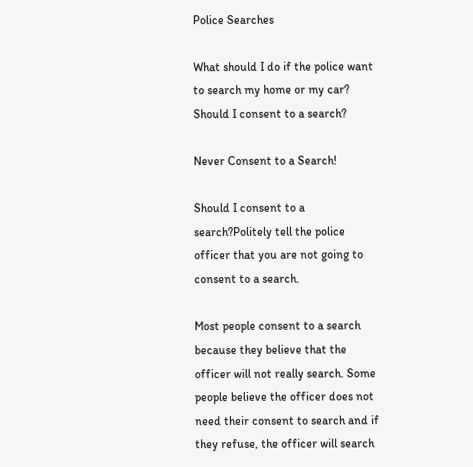Police Searches

What should I do if the police want to search my home or my car?  Should I consent to a search?

Never Consent to a Search!

Should I consent to a search?Politely tell the police officer that you are not going to consent to a search.

Most people consent to a search because they believe that the officer will not really search. Some people believe the officer does not need their consent to search and if they refuse, the officer will search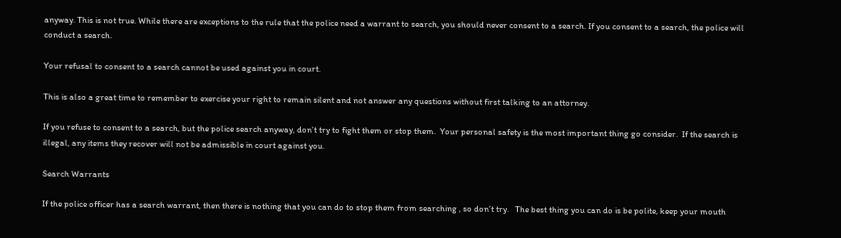anyway. This is not true. While there are exceptions to the rule that the police need a warrant to search, you should never consent to a search. If you consent to a search, the police will conduct a search.

Your refusal to consent to a search cannot be used against you in court.

This is also a great time to remember to exercise your right to remain silent and not answer any questions without first talking to an attorney.

If you refuse to consent to a search, but the police search anyway, don’t try to fight them or stop them.  Your personal safety is the most important thing go consider.  If the search is illegal, any items they recover will not be admissible in court against you.

Search Warrants

If the police officer has a search warrant, then there is nothing that you can do to stop them from searching , so don’t try.   The best thing you can do is be polite, keep your mouth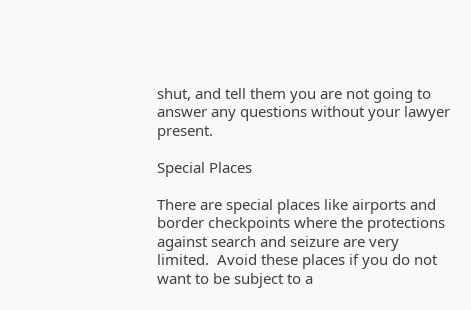shut, and tell them you are not going to answer any questions without your lawyer present.

Special Places

There are special places like airports and border checkpoints where the protections against search and seizure are very limited.  Avoid these places if you do not want to be subject to a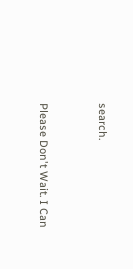search.


Please Don't Wait. I Can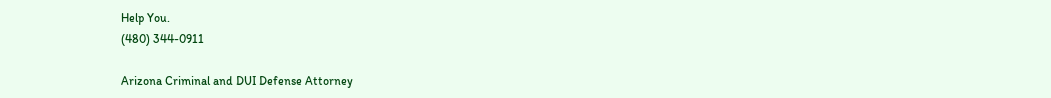Help You.
(480) 344-0911

Arizona Criminal and DUI Defense Attorney